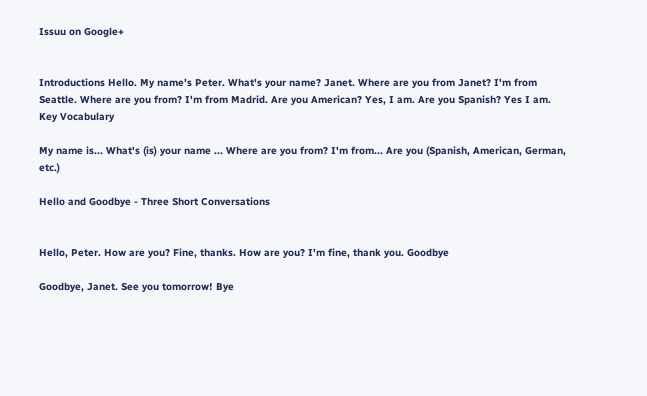Issuu on Google+


Introductions Hello. My name's Peter. What's your name? Janet. Where are you from Janet? I'm from Seattle. Where are you from? I'm from Madrid. Are you American? Yes, I am. Are you Spanish? Yes I am. Key Vocabulary

My name is... What's (is) your name ... Where are you from? I'm from... Are you (Spanish, American, German, etc.)

Hello and Goodbye - Three Short Conversations


Hello, Peter. How are you? Fine, thanks. How are you? I'm fine, thank you. Goodbye

Goodbye, Janet. See you tomorrow! Bye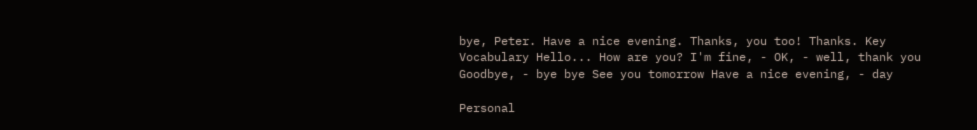bye, Peter. Have a nice evening. Thanks, you too! Thanks. Key Vocabulary Hello... How are you? I'm fine, - OK, - well, thank you Goodbye, - bye bye See you tomorrow Have a nice evening, - day

Personal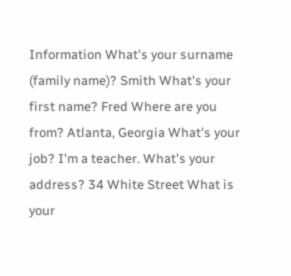Information What's your surname (family name)? Smith What's your first name? Fred Where are you from? Atlanta, Georgia What's your job? I'm a teacher. What's your address? 34 White Street What is your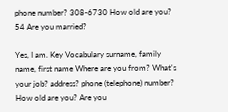phone number? 308-6730 How old are you? 54 Are you married?

Yes, I am. Key Vocabulary surname, family name, first name Where are you from? What's your job? address? phone (telephone) number? How old are you? Are you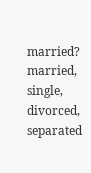married? married, single, divorced, separated